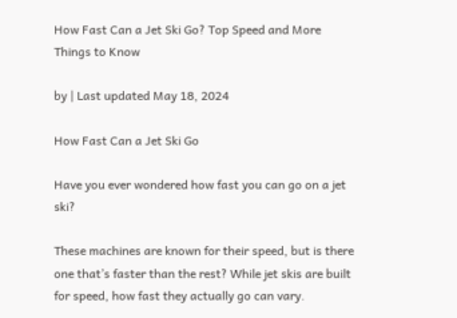How Fast Can a Jet Ski Go? Top Speed and More Things to Know

by | Last updated May 18, 2024

How Fast Can a Jet Ski Go

Have you ever wondered how fast you can go on a jet ski?

These machines are known for their speed, but is there one that’s faster than the rest? While jet skis are built for speed, how fast they actually go can vary.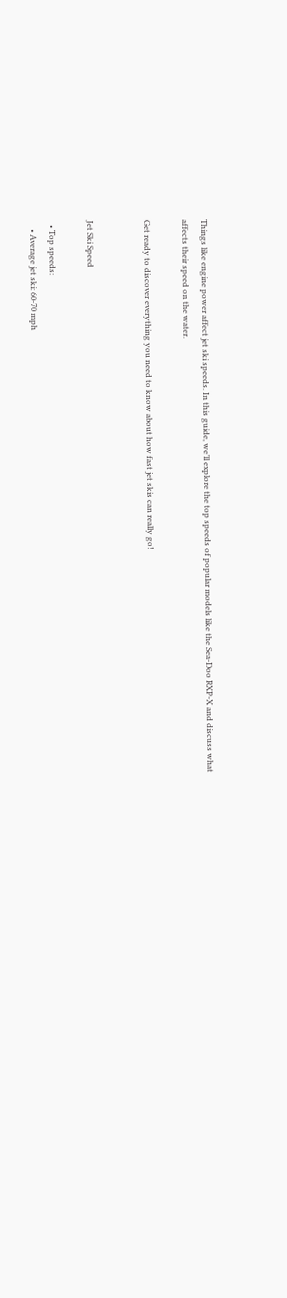Things like engine power affect jet ski speeds. In this guide, we’ll explore the top speeds of popular models like the Sea-Doo RXP-X and discuss what affects their speed on the water.

Get ready to discover everything you need to know about how fast jet skis can really go!


Jet Ski Speed

  • Top speeds:
    • Average jet ski: 60-70 mph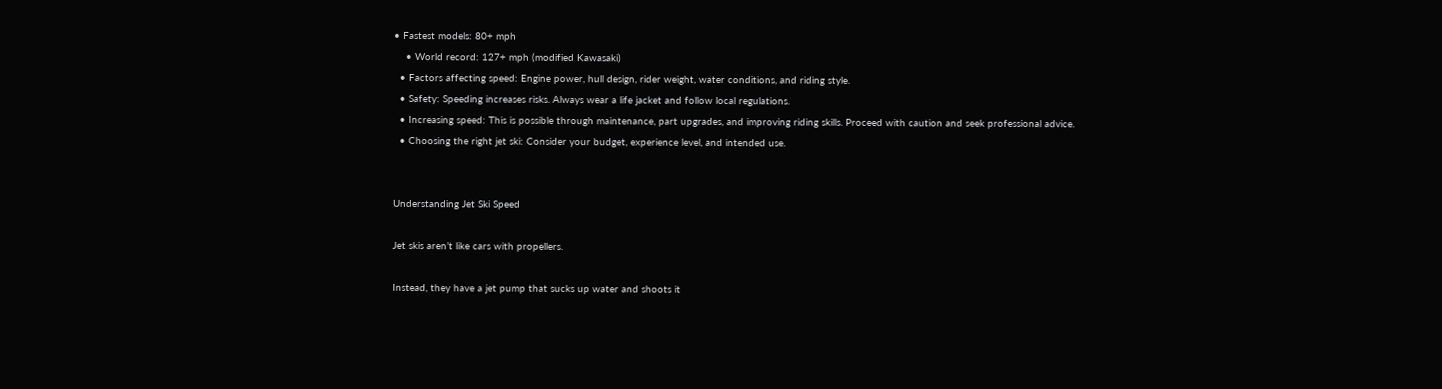• Fastest models: 80+ mph
    • World record: 127+ mph (modified Kawasaki)
  • Factors affecting speed: Engine power, hull design, rider weight, water conditions, and riding style.
  • Safety: Speeding increases risks. Always wear a life jacket and follow local regulations.
  • Increasing speed: This is possible through maintenance, part upgrades, and improving riding skills. Proceed with caution and seek professional advice.
  • Choosing the right jet ski: Consider your budget, experience level, and intended use.


Understanding Jet Ski Speed

Jet skis aren’t like cars with propellers.

Instead, they have a jet pump that sucks up water and shoots it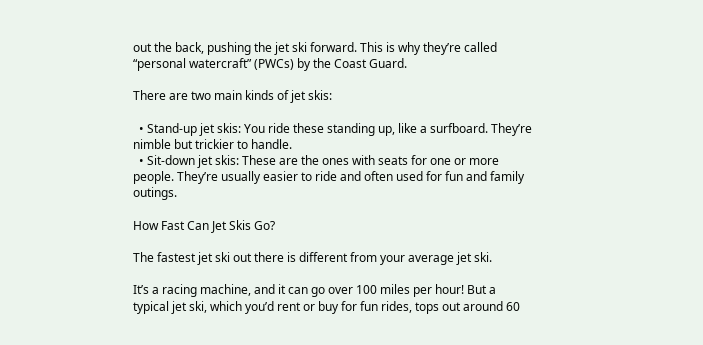out the back, pushing the jet ski forward. This is why they’re called “personal watercraft” (PWCs) by the Coast Guard.

There are two main kinds of jet skis:

  • Stand-up jet skis: You ride these standing up, like a surfboard. They’re nimble but trickier to handle.
  • Sit-down jet skis: These are the ones with seats for one or more people. They’re usually easier to ride and often used for fun and family outings.

How Fast Can Jet Skis Go?

The fastest jet ski out there is different from your average jet ski.

It’s a racing machine, and it can go over 100 miles per hour! But a typical jet ski, which you’d rent or buy for fun rides, tops out around 60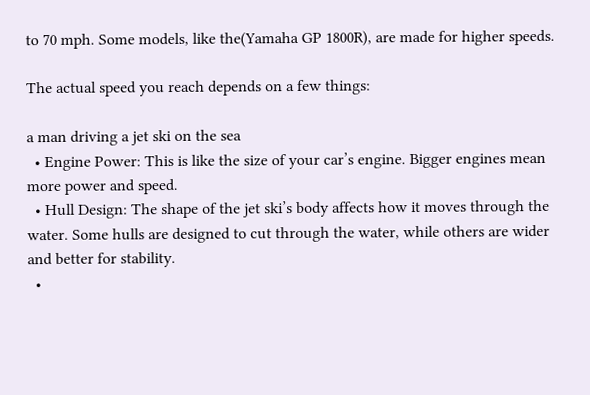to 70 mph. Some models, like the(Yamaha GP 1800R), are made for higher speeds.

The actual speed you reach depends on a few things:

a man driving a jet ski on the sea
  • Engine Power: This is like the size of your car’s engine. Bigger engines mean more power and speed.
  • Hull Design: The shape of the jet ski’s body affects how it moves through the water. Some hulls are designed to cut through the water, while others are wider and better for stability.
  •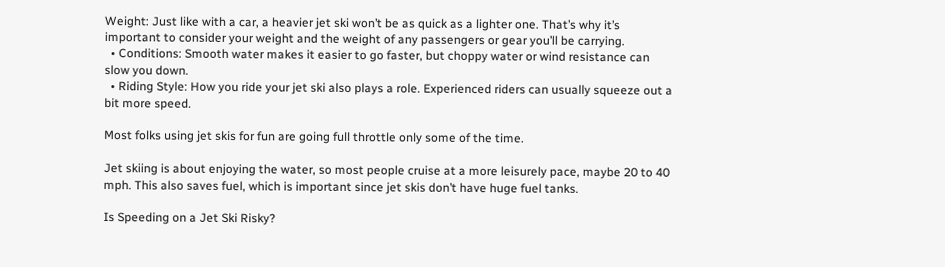Weight: Just like with a car, a heavier jet ski won’t be as quick as a lighter one. That’s why it’s important to consider your weight and the weight of any passengers or gear you’ll be carrying.
  • Conditions: Smooth water makes it easier to go faster, but choppy water or wind resistance can slow you down.
  • Riding Style: How you ride your jet ski also plays a role. Experienced riders can usually squeeze out a bit more speed.

Most folks using jet skis for fun are going full throttle only some of the time.

Jet skiing is about enjoying the water, so most people cruise at a more leisurely pace, maybe 20 to 40 mph. This also saves fuel, which is important since jet skis don’t have huge fuel tanks.

Is Speeding on a Jet Ski Risky?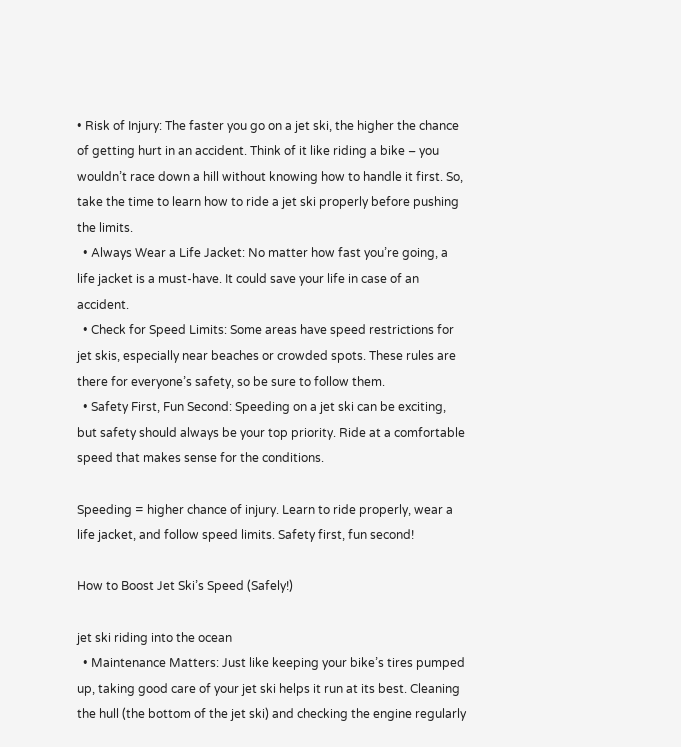• Risk of Injury: The faster you go on a jet ski, the higher the chance of getting hurt in an accident. Think of it like riding a bike – you wouldn’t race down a hill without knowing how to handle it first. So, take the time to learn how to ride a jet ski properly before pushing the limits.
  • Always Wear a Life Jacket: No matter how fast you’re going, a life jacket is a must-have. It could save your life in case of an accident.
  • Check for Speed Limits: Some areas have speed restrictions for jet skis, especially near beaches or crowded spots. These rules are there for everyone’s safety, so be sure to follow them.
  • Safety First, Fun Second: Speeding on a jet ski can be exciting, but safety should always be your top priority. Ride at a comfortable speed that makes sense for the conditions.

Speeding = higher chance of injury. Learn to ride properly, wear a life jacket, and follow speed limits. Safety first, fun second!

How to Boost Jet Ski’s Speed (Safely!)

jet ski riding into the ocean
  • Maintenance Matters: Just like keeping your bike’s tires pumped up, taking good care of your jet ski helps it run at its best. Cleaning the hull (the bottom of the jet ski) and checking the engine regularly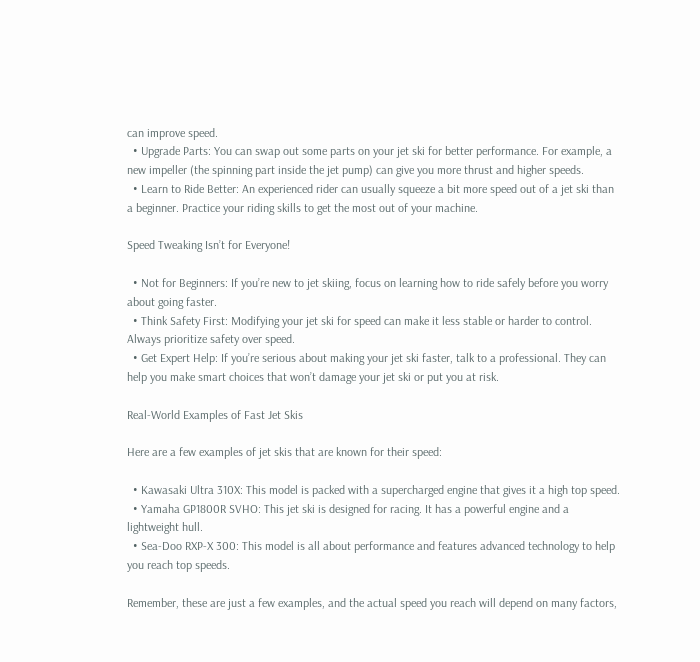can improve speed.
  • Upgrade Parts: You can swap out some parts on your jet ski for better performance. For example, a new impeller (the spinning part inside the jet pump) can give you more thrust and higher speeds.
  • Learn to Ride Better: An experienced rider can usually squeeze a bit more speed out of a jet ski than a beginner. Practice your riding skills to get the most out of your machine.

Speed Tweaking Isn’t for Everyone!

  • Not for Beginners: If you’re new to jet skiing, focus on learning how to ride safely before you worry about going faster.
  • Think Safety First: Modifying your jet ski for speed can make it less stable or harder to control. Always prioritize safety over speed.
  • Get Expert Help: If you’re serious about making your jet ski faster, talk to a professional. They can help you make smart choices that won’t damage your jet ski or put you at risk.

Real-World Examples of Fast Jet Skis

Here are a few examples of jet skis that are known for their speed:

  • Kawasaki Ultra 310X: This model is packed with a supercharged engine that gives it a high top speed.
  • Yamaha GP1800R SVHO: This jet ski is designed for racing. It has a powerful engine and a lightweight hull.
  • Sea-Doo RXP-X 300: This model is all about performance and features advanced technology to help you reach top speeds.

Remember, these are just a few examples, and the actual speed you reach will depend on many factors,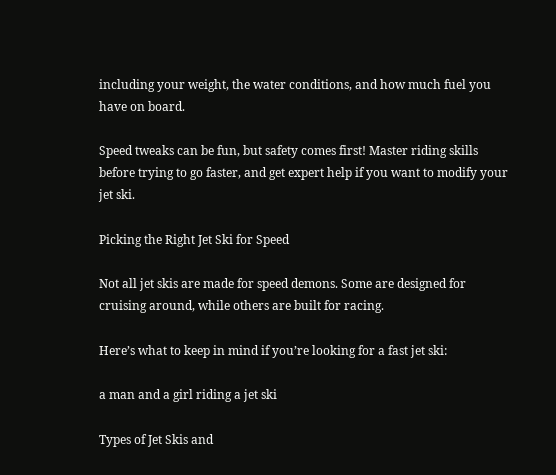including your weight, the water conditions, and how much fuel you have on board.

Speed tweaks can be fun, but safety comes first! Master riding skills before trying to go faster, and get expert help if you want to modify your jet ski.

Picking the Right Jet Ski for Speed

Not all jet skis are made for speed demons. Some are designed for cruising around, while others are built for racing.

Here’s what to keep in mind if you’re looking for a fast jet ski:

a man and a girl riding a jet ski

Types of Jet Skis and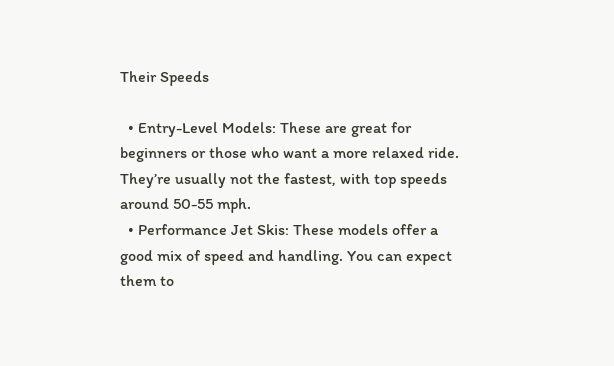Their Speeds

  • Entry-Level Models: These are great for beginners or those who want a more relaxed ride. They’re usually not the fastest, with top speeds around 50-55 mph.
  • Performance Jet Skis: These models offer a good mix of speed and handling. You can expect them to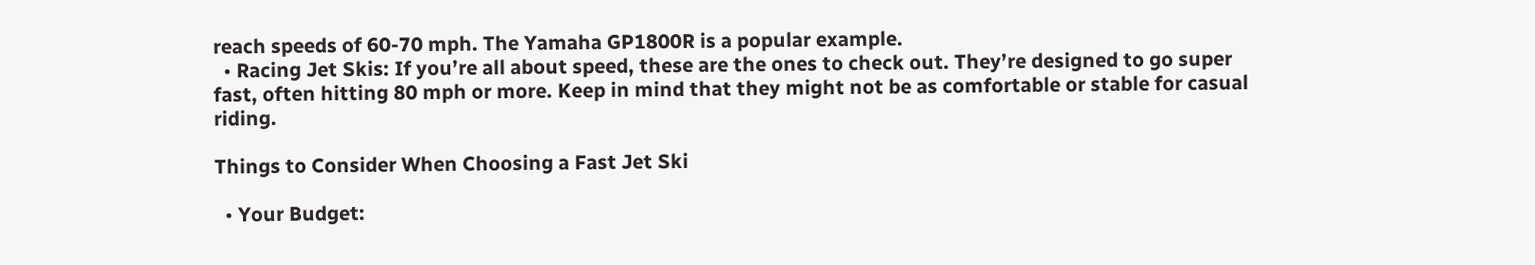reach speeds of 60-70 mph. The Yamaha GP1800R is a popular example.
  • Racing Jet Skis: If you’re all about speed, these are the ones to check out. They’re designed to go super fast, often hitting 80 mph or more. Keep in mind that they might not be as comfortable or stable for casual riding.

Things to Consider When Choosing a Fast Jet Ski

  • Your Budget: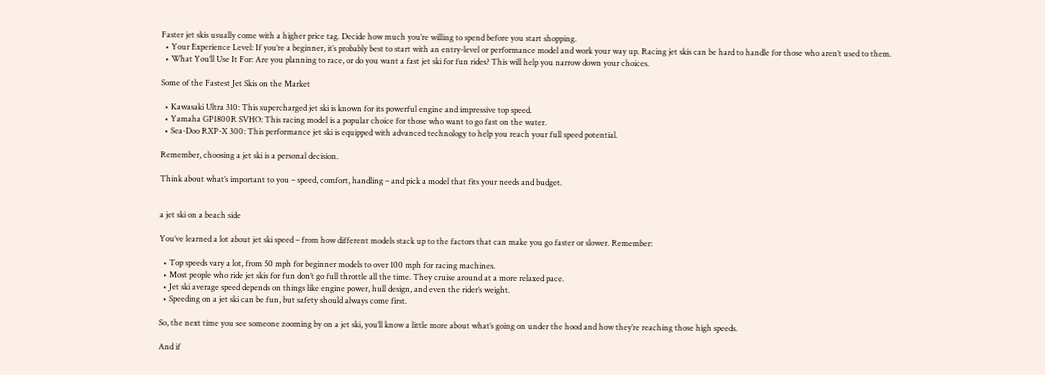Faster jet skis usually come with a higher price tag. Decide how much you’re willing to spend before you start shopping.
  • Your Experience Level: If you’re a beginner, it’s probably best to start with an entry-level or performance model and work your way up. Racing jet skis can be hard to handle for those who aren’t used to them.
  • What You’ll Use It For: Are you planning to race, or do you want a fast jet ski for fun rides? This will help you narrow down your choices.

Some of the Fastest Jet Skis on the Market

  • Kawasaki Ultra 310: This supercharged jet ski is known for its powerful engine and impressive top speed.
  • Yamaha GP1800R SVHO: This racing model is a popular choice for those who want to go fast on the water.
  • Sea-Doo RXP-X 300: This performance jet ski is equipped with advanced technology to help you reach your full speed potential.

Remember, choosing a jet ski is a personal decision.

Think about what’s important to you – speed, comfort, handling – and pick a model that fits your needs and budget.


a jet ski on a beach side

You’ve learned a lot about jet ski speed – from how different models stack up to the factors that can make you go faster or slower. Remember:

  • Top speeds vary a lot, from 50 mph for beginner models to over 100 mph for racing machines.
  • Most people who ride jet skis for fun don’t go full throttle all the time. They cruise around at a more relaxed pace.
  • Jet ski average speed depends on things like engine power, hull design, and even the rider’s weight.
  • Speeding on a jet ski can be fun, but safety should always come first.

So, the next time you see someone zooming by on a jet ski, you’ll know a little more about what’s going on under the hood and how they’re reaching those high speeds.

And if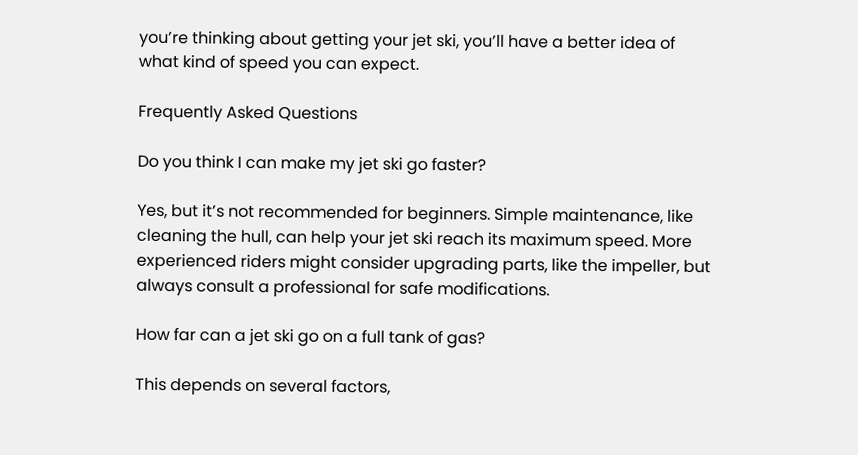you’re thinking about getting your jet ski, you’ll have a better idea of what kind of speed you can expect.

Frequently Asked Questions

Do you think I can make my jet ski go faster?

Yes, but it’s not recommended for beginners. Simple maintenance, like cleaning the hull, can help your jet ski reach its maximum speed. More experienced riders might consider upgrading parts, like the impeller, but always consult a professional for safe modifications.

How far can a jet ski go on a full tank of gas?

This depends on several factors,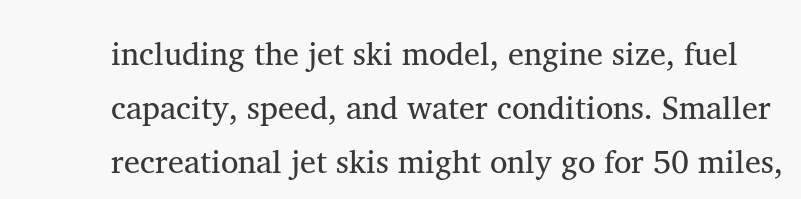including the jet ski model, engine size, fuel capacity, speed, and water conditions. Smaller recreational jet skis might only go for 50 miles,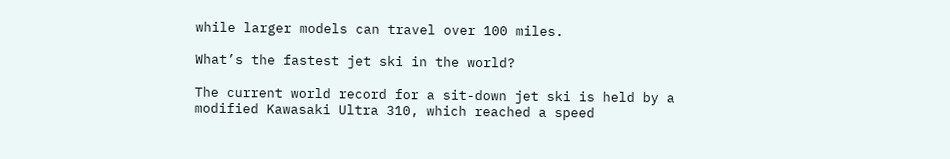while larger models can travel over 100 miles.

What’s the fastest jet ski in the world?

The current world record for a sit-down jet ski is held by a modified Kawasaki Ultra 310, which reached a speed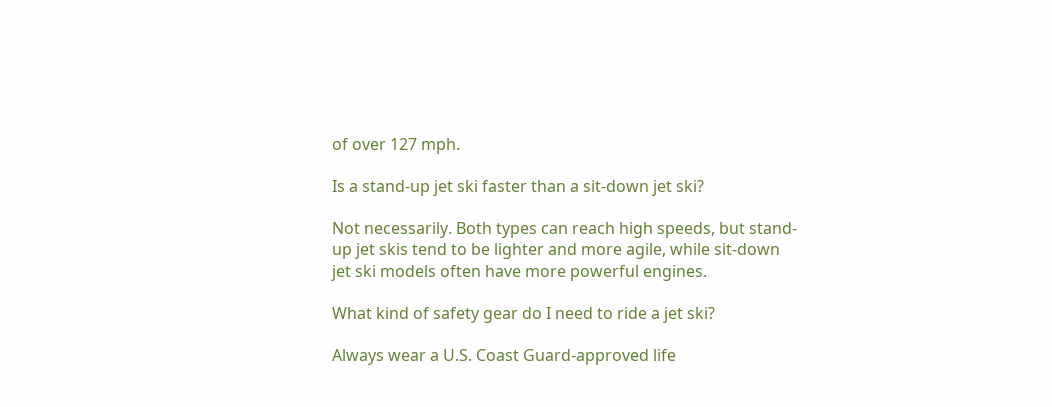of over 127 mph.

Is a stand-up jet ski faster than a sit-down jet ski?

Not necessarily. Both types can reach high speeds, but stand-up jet skis tend to be lighter and more agile, while sit-down jet ski models often have more powerful engines.

What kind of safety gear do I need to ride a jet ski?

Always wear a U.S. Coast Guard-approved life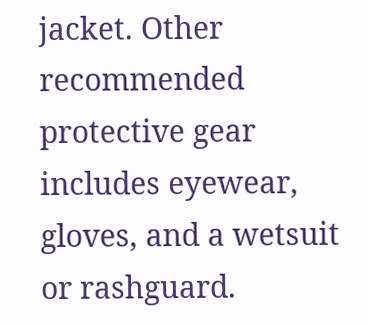jacket. Other recommended protective gear includes eyewear, gloves, and a wetsuit or rashguard.